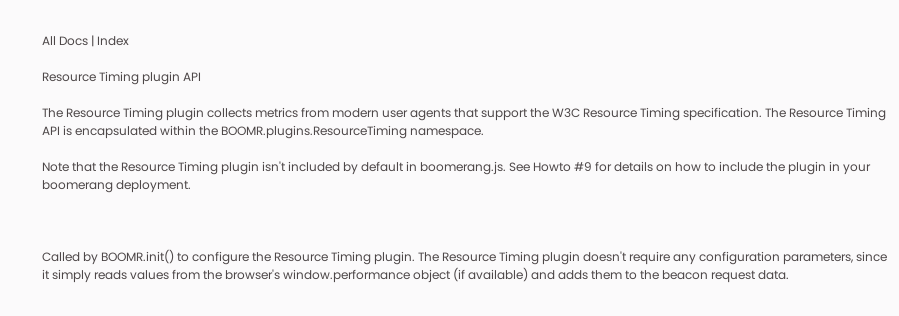All Docs | Index

Resource Timing plugin API

The Resource Timing plugin collects metrics from modern user agents that support the W3C Resource Timing specification. The Resource Timing API is encapsulated within the BOOMR.plugins.ResourceTiming namespace.

Note that the Resource Timing plugin isn't included by default in boomerang.js. See Howto #9 for details on how to include the plugin in your boomerang deployment.



Called by BOOMR.init() to configure the Resource Timing plugin. The Resource Timing plugin doesn't require any configuration parameters, since it simply reads values from the browser's window.performance object (if available) and adds them to the beacon request data.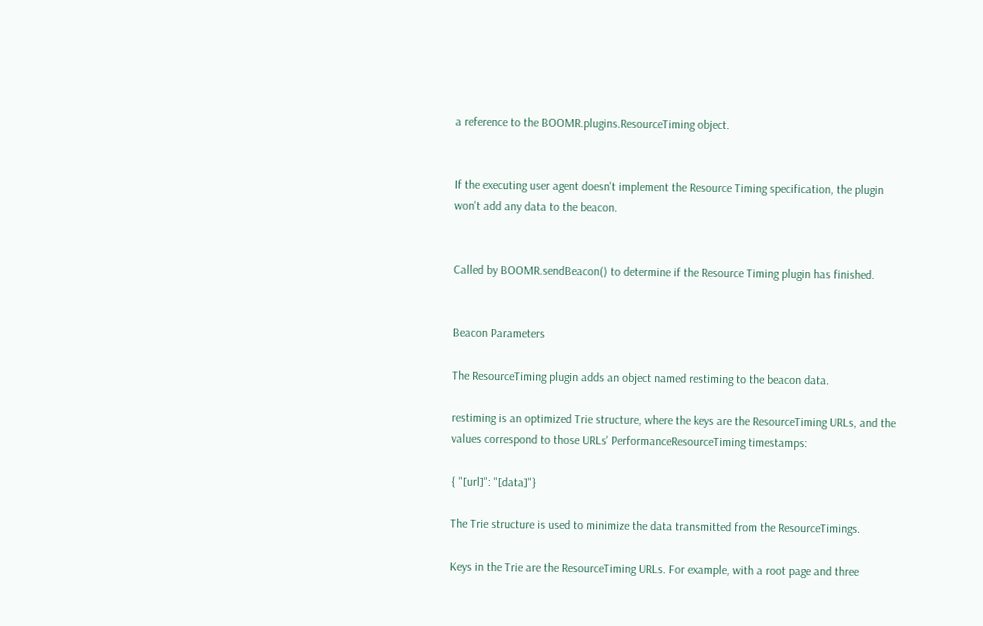a reference to the BOOMR.plugins.ResourceTiming object.


If the executing user agent doesn't implement the Resource Timing specification, the plugin won't add any data to the beacon.


Called by BOOMR.sendBeacon() to determine if the Resource Timing plugin has finished.


Beacon Parameters

The ResourceTiming plugin adds an object named restiming to the beacon data.

restiming is an optimized Trie structure, where the keys are the ResourceTiming URLs, and the values correspond to those URLs' PerformanceResourceTiming timestamps:

{ "[url]": "[data]"}

The Trie structure is used to minimize the data transmitted from the ResourceTimings.

Keys in the Trie are the ResourceTiming URLs. For example, with a root page and three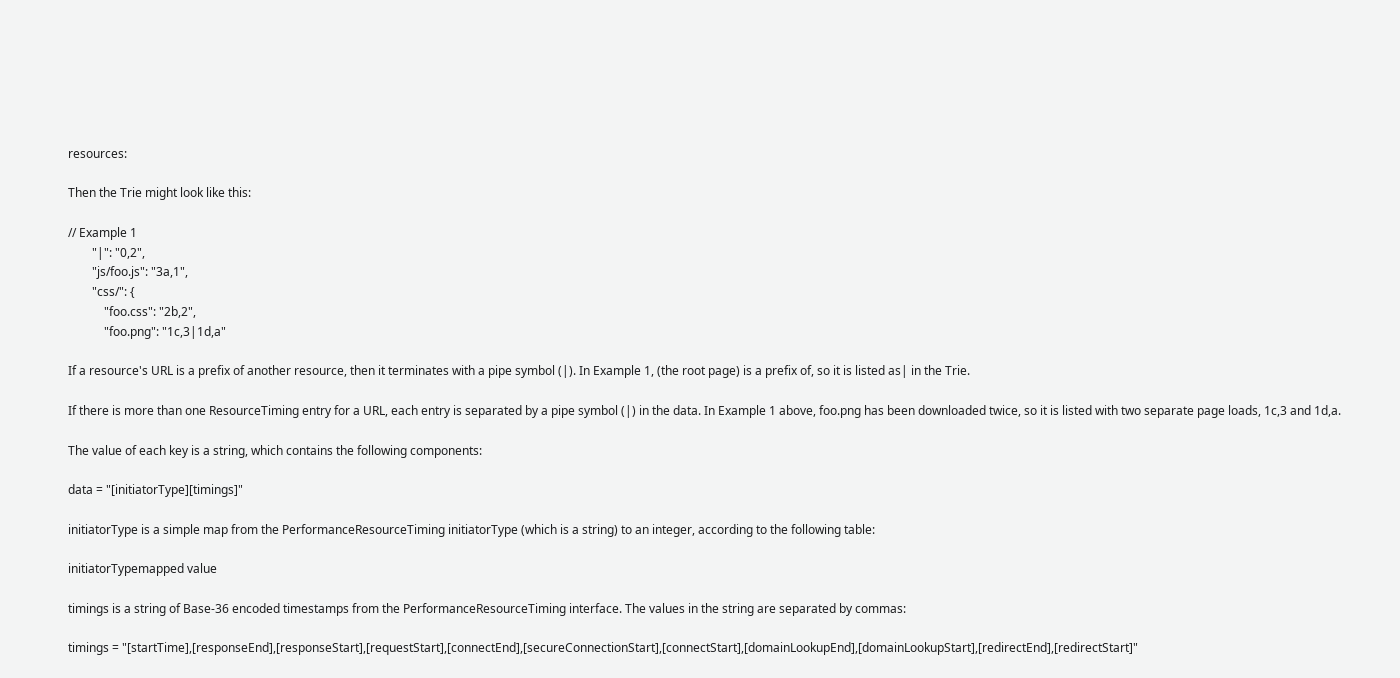resources:

Then the Trie might look like this:

// Example 1
        "|": "0,2",
        "js/foo.js": "3a,1",
        "css/": {
            "foo.css": "2b,2",
            "foo.png": "1c,3|1d,a"

If a resource's URL is a prefix of another resource, then it terminates with a pipe symbol (|). In Example 1, (the root page) is a prefix of, so it is listed as| in the Trie.

If there is more than one ResourceTiming entry for a URL, each entry is separated by a pipe symbol (|) in the data. In Example 1 above, foo.png has been downloaded twice, so it is listed with two separate page loads, 1c,3 and 1d,a.

The value of each key is a string, which contains the following components:

data = "[initiatorType][timings]"

initiatorType is a simple map from the PerformanceResourceTiming initiatorType (which is a string) to an integer, according to the following table:

initiatorTypemapped value

timings is a string of Base-36 encoded timestamps from the PerformanceResourceTiming interface. The values in the string are separated by commas:

timings = "[startTime],[responseEnd],[responseStart],[requestStart],[connectEnd],[secureConnectionStart],[connectStart],[domainLookupEnd],[domainLookupStart],[redirectEnd],[redirectStart]"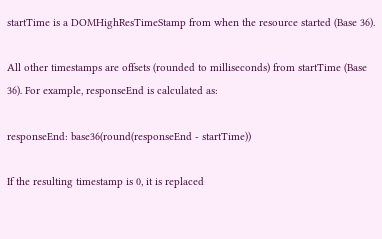startTime is a DOMHighResTimeStamp from when the resource started (Base 36).

All other timestamps are offsets (rounded to milliseconds) from startTime (Base 36). For example, responseEnd is calculated as:

responseEnd: base36(round(responseEnd - startTime))

If the resulting timestamp is 0, it is replaced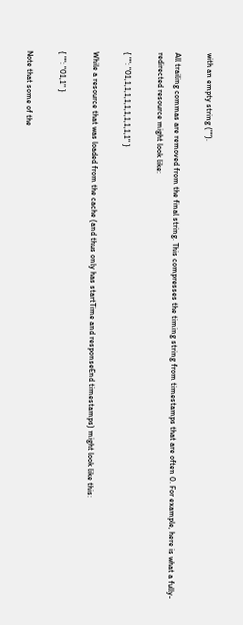with an empty string ("").

All trailing commas are removed from the final string. This compresses the timing string from timestamps that are often 0. For example, here is what a fully-redirected resource might look like:

{ "": "01,1,1,1,1,1,1,1,1,1,1" }

While a resource that was loaded from the cache (and thus only has startTime and responseEnd timestamps) might look like this:

{ "": "01,1" }

Note that some of the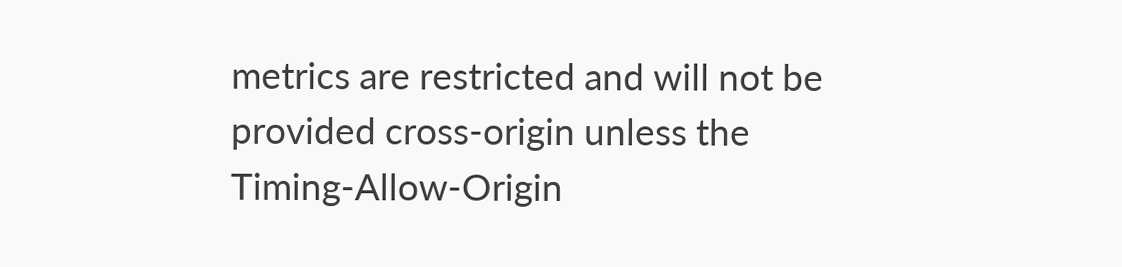metrics are restricted and will not be provided cross-origin unless the Timing-Allow-Origin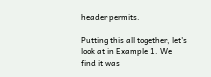header permits.

Putting this all together, let's look at in Example 1. We find it was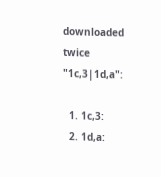downloaded twice "1c,3|1d,a":

  1. 1c,3:
  2. 1d,a: